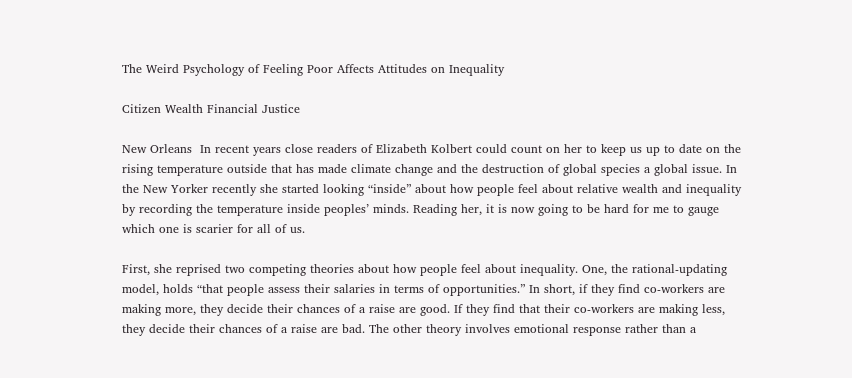The Weird Psychology of Feeling Poor Affects Attitudes on Inequality

Citizen Wealth Financial Justice

New Orleans  In recent years close readers of Elizabeth Kolbert could count on her to keep us up to date on the rising temperature outside that has made climate change and the destruction of global species a global issue. In the New Yorker recently she started looking “inside” about how people feel about relative wealth and inequality by recording the temperature inside peoples’ minds. Reading her, it is now going to be hard for me to gauge which one is scarier for all of us.

First, she reprised two competing theories about how people feel about inequality. One, the rational-updating model, holds “that people assess their salaries in terms of opportunities.” In short, if they find co-workers are making more, they decide their chances of a raise are good. If they find that their co-workers are making less, they decide their chances of a raise are bad. The other theory involves emotional response rather than a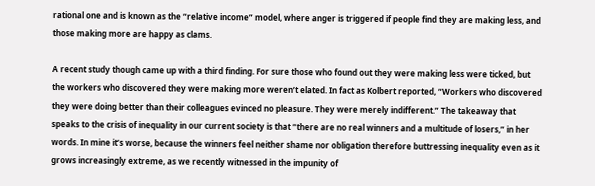rational one and is known as the “relative income” model, where anger is triggered if people find they are making less, and those making more are happy as clams.

A recent study though came up with a third finding. For sure those who found out they were making less were ticked, but the workers who discovered they were making more weren’t elated. In fact as Kolbert reported, “Workers who discovered they were doing better than their colleagues evinced no pleasure. They were merely indifferent.” The takeaway that speaks to the crisis of inequality in our current society is that “there are no real winners and a multitude of losers,” in her words. In mine it’s worse, because the winners feel neither shame nor obligation therefore buttressing inequality even as it grows increasingly extreme, as we recently witnessed in the impunity of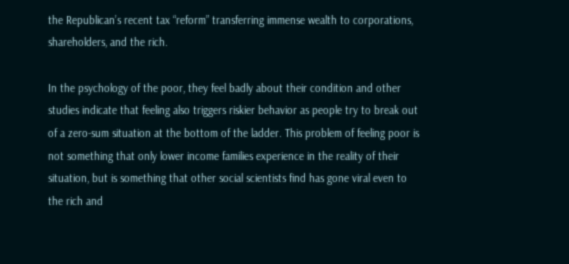the Republican’s recent tax “reform” transferring immense wealth to corporations, shareholders, and the rich.

In the psychology of the poor, they feel badly about their condition and other studies indicate that feeling also triggers riskier behavior as people try to break out of a zero-sum situation at the bottom of the ladder. This problem of feeling poor is not something that only lower income families experience in the reality of their situation, but is something that other social scientists find has gone viral even to the rich and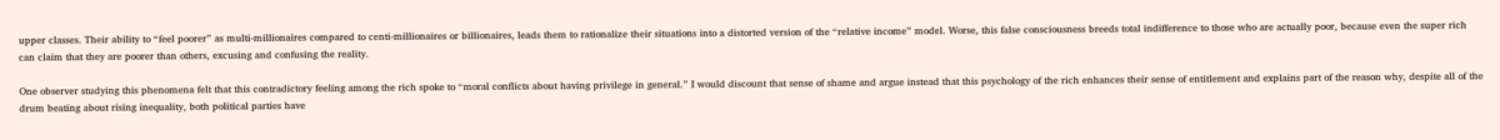upper classes. Their ability to “feel poorer” as multi-millionaires compared to centi-millionaires or billionaires, leads them to rationalize their situations into a distorted version of the “relative income” model. Worse, this false consciousness breeds total indifference to those who are actually poor, because even the super rich can claim that they are poorer than others, excusing and confusing the reality.

One observer studying this phenomena felt that this contradictory feeling among the rich spoke to “moral conflicts about having privilege in general.” I would discount that sense of shame and argue instead that this psychology of the rich enhances their sense of entitlement and explains part of the reason why, despite all of the drum beating about rising inequality, both political parties have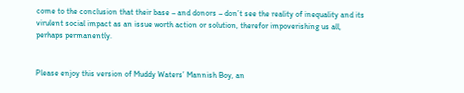come to the conclusion that their base – and donors – don’t see the reality of inequality and its virulent social impact as an issue worth action or solution, therefor impoverishing us all, perhaps permanently.


Please enjoy this version of Muddy Waters’ Mannish Boy, an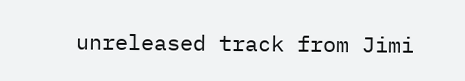unreleased track from Jimi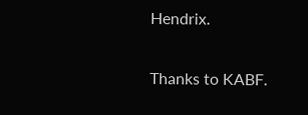Hendrix.

Thanks to KABF.